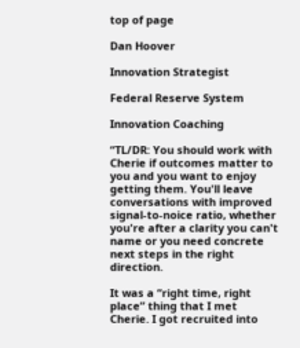top of page

Dan Hoover

Innovation Strategist

Federal Reserve System

Innovation Coaching

“TL/DR: You should work with Cherie if outcomes matter to you and you want to enjoy getting them. You'll leave conversations with improved signal-to-noice ratio, whether you're after a clarity you can't name or you need concrete next steps in the right direction.

It was a “right time, right place” thing that I met Cherie. I got recruited into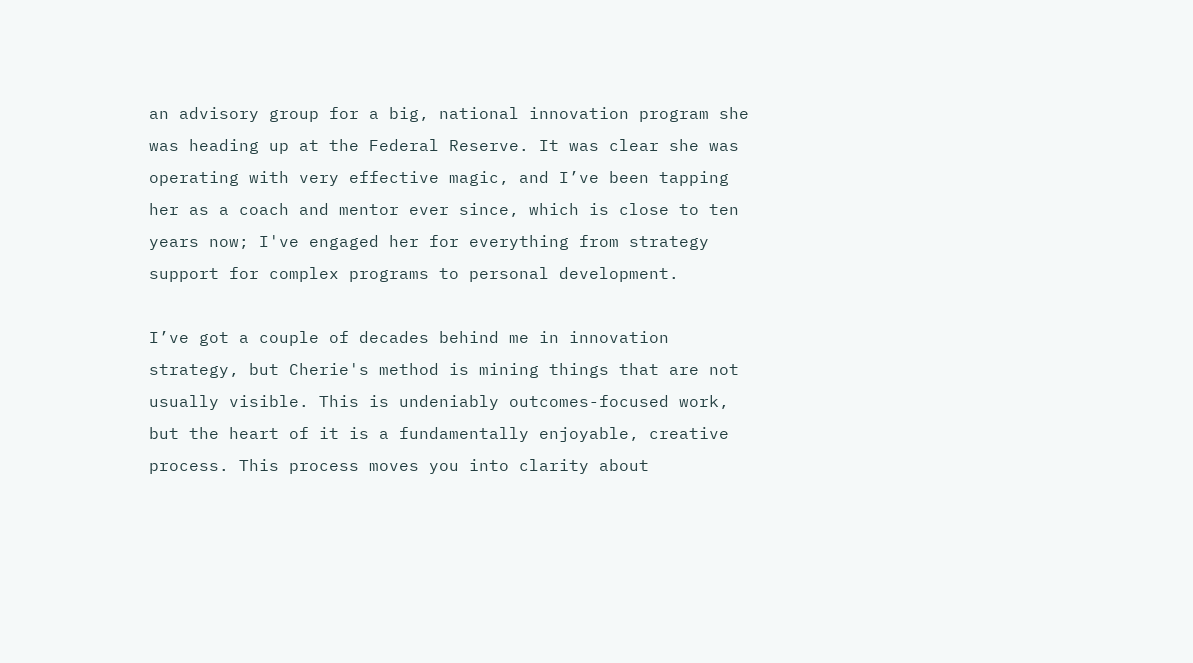an advisory group for a big, national innovation program she was heading up at the Federal Reserve. It was clear she was operating with very effective magic, and I’ve been tapping her as a coach and mentor ever since, which is close to ten years now; I've engaged her for everything from strategy support for complex programs to personal development.

I’ve got a couple of decades behind me in innovation strategy, but Cherie's method is mining things that are not usually visible. This is undeniably outcomes-focused work, but the heart of it is a fundamentally enjoyable, creative process. This process moves you into clarity about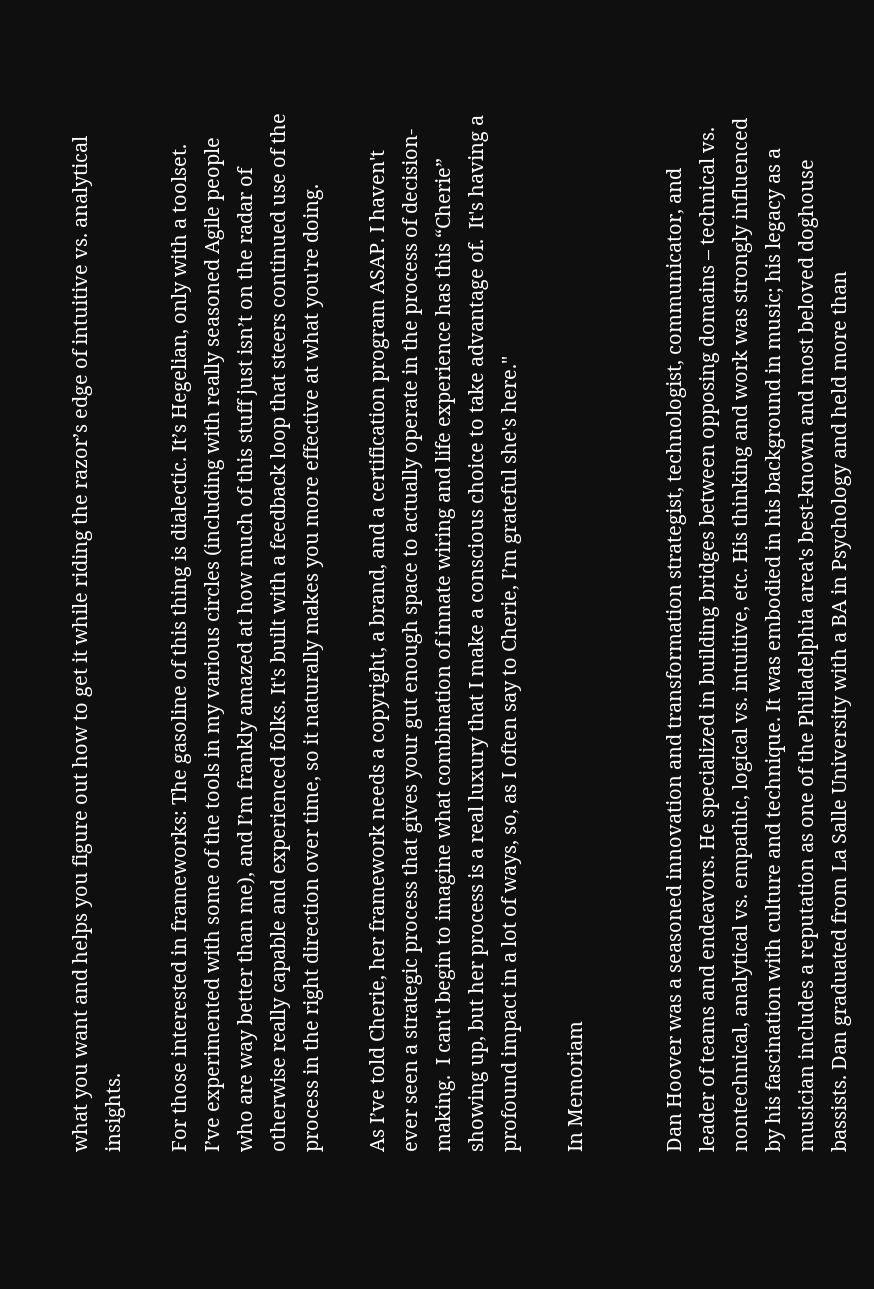what you want and helps you figure out how to get it while riding the razor’s edge of intuitive vs. analytical insights.

For those interested in frameworks: The gasoline of this thing is dialectic. It’s Hegelian, only with a toolset. I’ve experimented with some of the tools in my various circles (including with really seasoned Agile people who are way better than me), and I’m frankly amazed at how much of this stuff just isn’t on the radar of otherwise really capable and experienced folks. It's built with a feedback loop that steers continued use of the process in the right direction over time, so it naturally makes you more effective at what you're doing.

As I’ve told Cherie, her framework needs a copyright, a brand, and a certification program ASAP. I haven't ever seen a strategic process that gives your gut enough space to actually operate in the process of decision-making.  I can't begin to imagine what combination of innate wiring and life experience has this “Cherie” showing up, but her process is a real luxury that I make a conscious choice to take advantage of.  It's having a profound impact in a lot of ways, so, as I often say to Cherie, I’m grateful she's here."

In Memoriam


Dan Hoover was a seasoned innovation and transformation strategist, technologist, communicator, and leader of teams and endeavors. He specialized in building bridges between opposing domains – technical vs. nontechnical, analytical vs. empathic, logical vs. intuitive, etc. His thinking and work was strongly influenced by his fascination with culture and technique. It was embodied in his background in music; his legacy as a musician includes a reputation as one of the Philadelphia area's best-known and most beloved doghouse bassists. Dan graduated from La Salle University with a BA in Psychology and held more than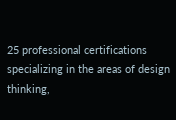25 professional certifications specializing in the areas of design thinking,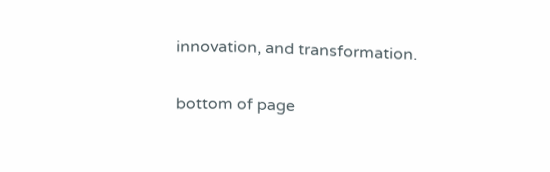innovation, and transformation.

bottom of page